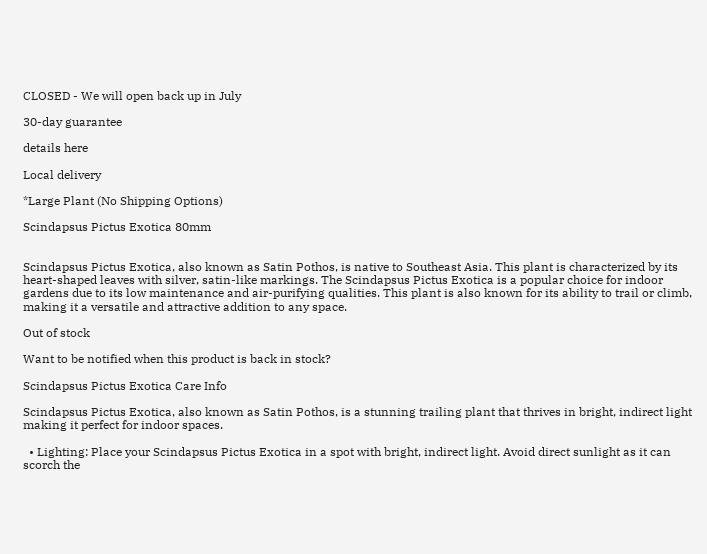CLOSED - We will open back up in July

30-day guarantee

details here

Local delivery

*Large Plant (No Shipping Options)

Scindapsus Pictus Exotica 80mm


Scindapsus Pictus Exotica, also known as Satin Pothos, is native to Southeast Asia. This plant is characterized by its heart-shaped leaves with silver, satin-like markings. The Scindapsus Pictus Exotica is a popular choice for indoor gardens due to its low maintenance and air-purifying qualities. This plant is also known for its ability to trail or climb, making it a versatile and attractive addition to any space.

Out of stock

Want to be notified when this product is back in stock?

Scindapsus Pictus Exotica Care Info

Scindapsus Pictus Exotica, also known as Satin Pothos, is a stunning trailing plant that thrives in bright, indirect light making it perfect for indoor spaces.

  • Lighting: Place your Scindapsus Pictus Exotica in a spot with bright, indirect light. Avoid direct sunlight as it can scorch the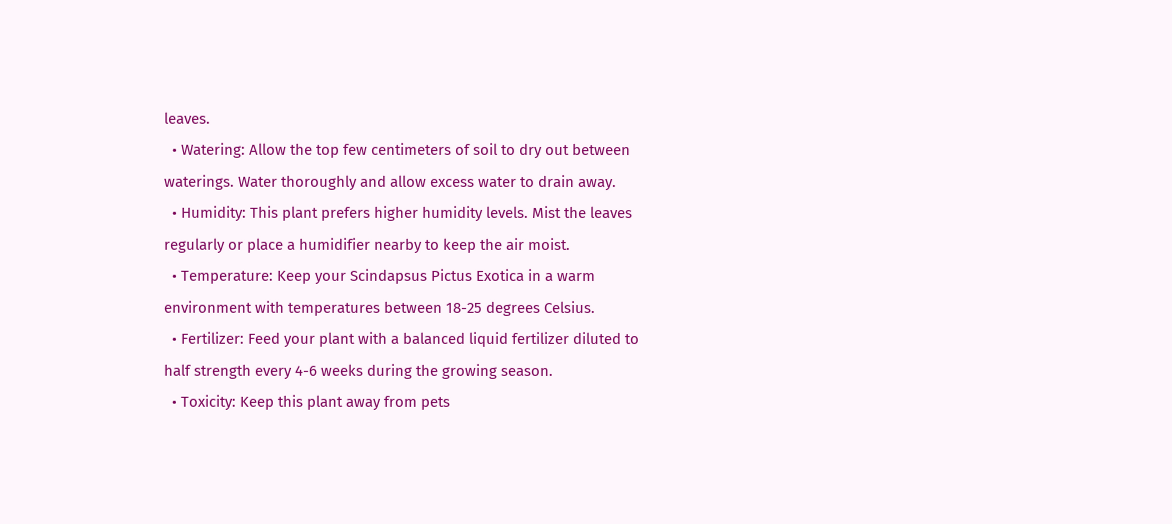leaves.
  • Watering: Allow the top few centimeters of soil to dry out between waterings. Water thoroughly and allow excess water to drain away.
  • Humidity: This plant prefers higher humidity levels. Mist the leaves regularly or place a humidifier nearby to keep the air moist.
  • Temperature: Keep your Scindapsus Pictus Exotica in a warm environment with temperatures between 18-25 degrees Celsius.
  • Fertilizer: Feed your plant with a balanced liquid fertilizer diluted to half strength every 4-6 weeks during the growing season.
  • Toxicity: Keep this plant away from pets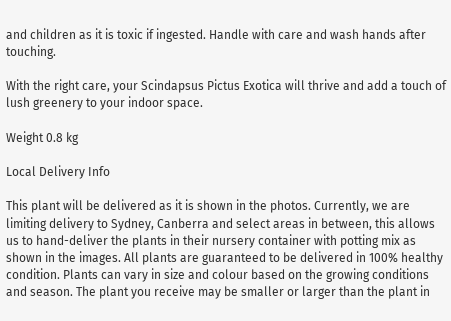and children as it is toxic if ingested. Handle with care and wash hands after touching.

With the right care, your Scindapsus Pictus Exotica will thrive and add a touch of lush greenery to your indoor space.

Weight 0.8 kg

Local Delivery Info

This plant will be delivered as it is shown in the photos. Currently, we are limiting delivery to Sydney, Canberra and select areas in between, this allows us to hand-deliver the plants in their nursery container with potting mix as shown in the images. All plants are guaranteed to be delivered in 100% healthy condition. Plants can vary in size and colour based on the growing conditions and season. The plant you receive may be smaller or larger than the plant in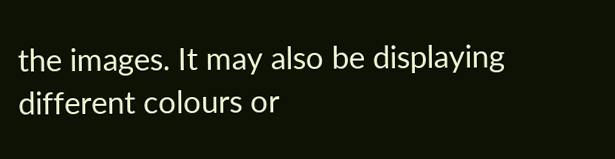the images. It may also be displaying different colours or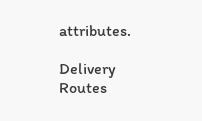attributes.

Delivery Routes